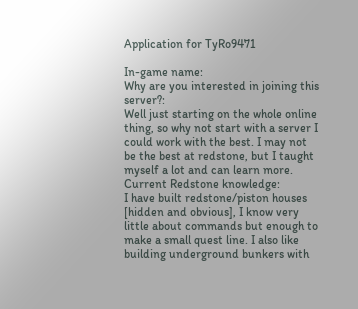Application for TyRo9471

In-game name:
Why are you interested in joining this server?:
Well just starting on the whole online thing, so why not start with a server I could work with the best. I may not be the best at redstone, but I taught myself a lot and can learn more.
Current Redstone knowledge:
I have built redstone/piston houses [hidden and obvious], I know very little about commands but enough to make a small quest line. I also like building underground bunkers with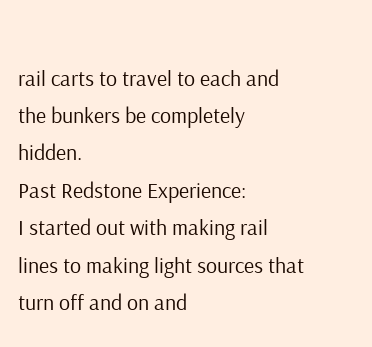rail carts to travel to each and the bunkers be completely hidden.
Past Redstone Experience:
I started out with making rail lines to making light sources that turn off and on and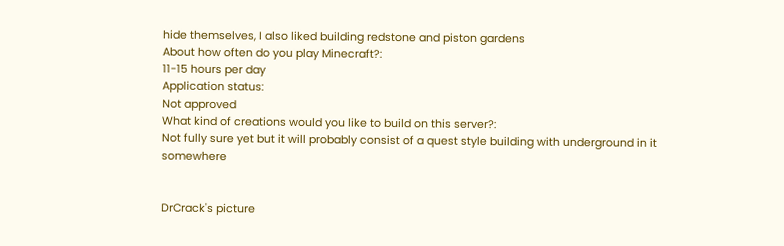hide themselves, I also liked building redstone and piston gardens
About how often do you play Minecraft?:
11-15 hours per day
Application status:
Not approved
What kind of creations would you like to build on this server?:
Not fully sure yet but it will probably consist of a quest style building with underground in it somewhere


DrCrack's picture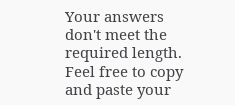Your answers don't meet the required length. Feel free to copy and paste your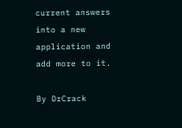current answers into a new application and add more to it.

By DrCrack